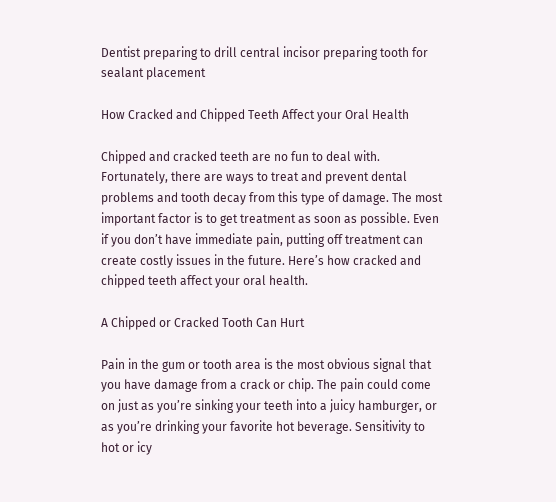Dentist preparing to drill central incisor preparing tooth for sealant placement

How Cracked and Chipped Teeth Affect your Oral Health

Chipped and cracked teeth are no fun to deal with. Fortunately, there are ways to treat and prevent dental problems and tooth decay from this type of damage. The most important factor is to get treatment as soon as possible. Even if you don’t have immediate pain, putting off treatment can create costly issues in the future. Here’s how cracked and chipped teeth affect your oral health.

A Chipped or Cracked Tooth Can Hurt

Pain in the gum or tooth area is the most obvious signal that you have damage from a crack or chip. The pain could come on just as you’re sinking your teeth into a juicy hamburger, or as you’re drinking your favorite hot beverage. Sensitivity to hot or icy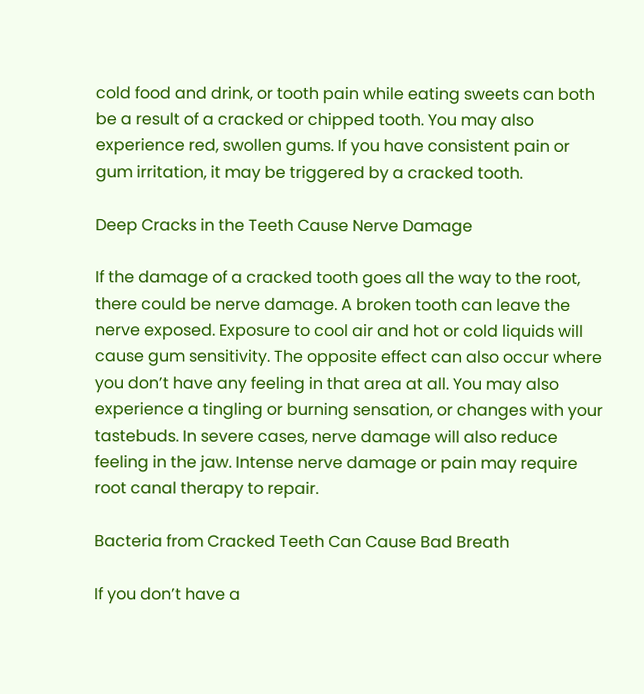cold food and drink, or tooth pain while eating sweets can both be a result of a cracked or chipped tooth. You may also experience red, swollen gums. If you have consistent pain or gum irritation, it may be triggered by a cracked tooth.

Deep Cracks in the Teeth Cause Nerve Damage

If the damage of a cracked tooth goes all the way to the root, there could be nerve damage. A broken tooth can leave the nerve exposed. Exposure to cool air and hot or cold liquids will cause gum sensitivity. The opposite effect can also occur where you don’t have any feeling in that area at all. You may also experience a tingling or burning sensation, or changes with your tastebuds. In severe cases, nerve damage will also reduce feeling in the jaw. Intense nerve damage or pain may require root canal therapy to repair.

Bacteria from Cracked Teeth Can Cause Bad Breath

If you don’t have a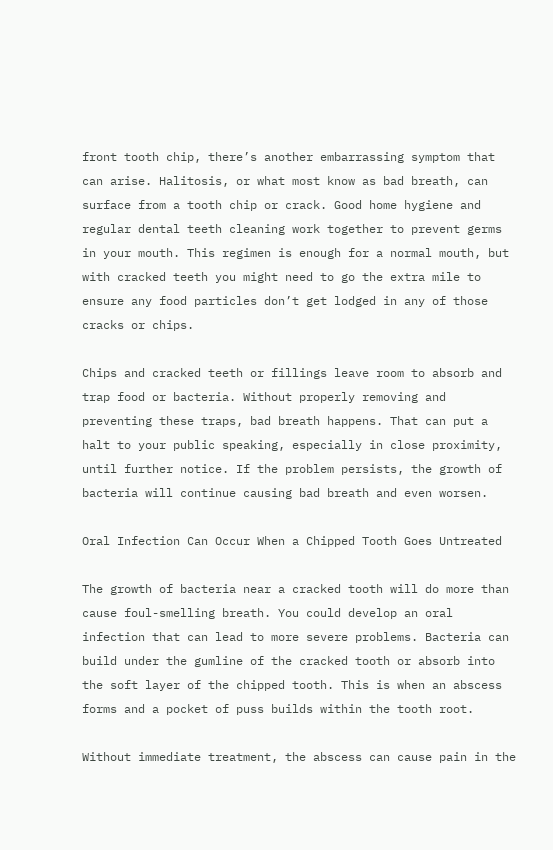front tooth chip, there’s another embarrassing symptom that can arise. Halitosis, or what most know as bad breath, can surface from a tooth chip or crack. Good home hygiene and regular dental teeth cleaning work together to prevent germs in your mouth. This regimen is enough for a normal mouth, but with cracked teeth you might need to go the extra mile to ensure any food particles don’t get lodged in any of those cracks or chips.

Chips and cracked teeth or fillings leave room to absorb and trap food or bacteria. Without properly removing and preventing these traps, bad breath happens. That can put a halt to your public speaking, especially in close proximity, until further notice. If the problem persists, the growth of bacteria will continue causing bad breath and even worsen.

Oral Infection Can Occur When a Chipped Tooth Goes Untreated

The growth of bacteria near a cracked tooth will do more than cause foul-smelling breath. You could develop an oral infection that can lead to more severe problems. Bacteria can build under the gumline of the cracked tooth or absorb into the soft layer of the chipped tooth. This is when an abscess forms and a pocket of puss builds within the tooth root.

Without immediate treatment, the abscess can cause pain in the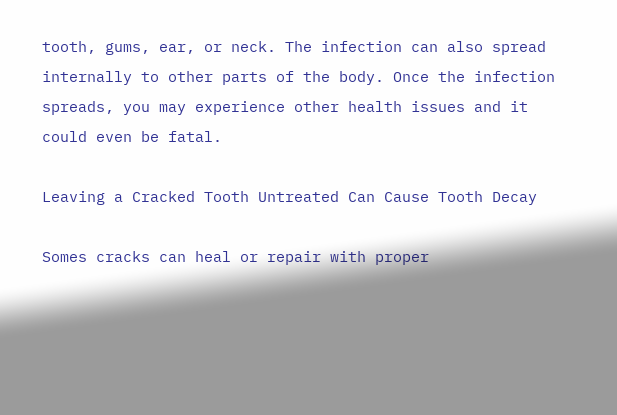tooth, gums, ear, or neck. The infection can also spread internally to other parts of the body. Once the infection spreads, you may experience other health issues and it could even be fatal.

Leaving a Cracked Tooth Untreated Can Cause Tooth Decay

Somes cracks can heal or repair with proper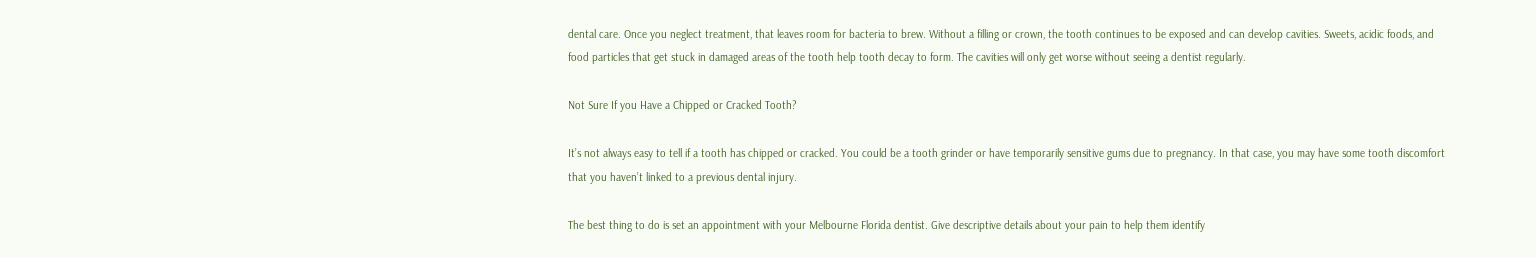dental care. Once you neglect treatment, that leaves room for bacteria to brew. Without a filling or crown, the tooth continues to be exposed and can develop cavities. Sweets, acidic foods, and food particles that get stuck in damaged areas of the tooth help tooth decay to form. The cavities will only get worse without seeing a dentist regularly.

Not Sure If you Have a Chipped or Cracked Tooth?

It’s not always easy to tell if a tooth has chipped or cracked. You could be a tooth grinder or have temporarily sensitive gums due to pregnancy. In that case, you may have some tooth discomfort that you haven’t linked to a previous dental injury.

The best thing to do is set an appointment with your Melbourne Florida dentist. Give descriptive details about your pain to help them identify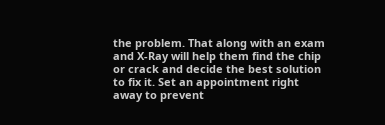the problem. That along with an exam and X-Ray will help them find the chip or crack and decide the best solution to fix it. Set an appointment right away to prevent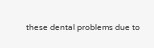these dental problems due to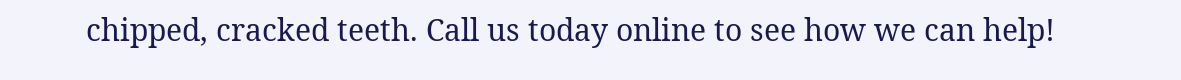chipped, cracked teeth. Call us today online to see how we can help!